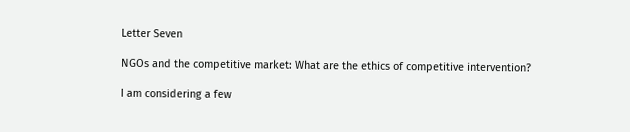Letter Seven

NGOs and the competitive market: What are the ethics of competitive intervention?

I am considering a few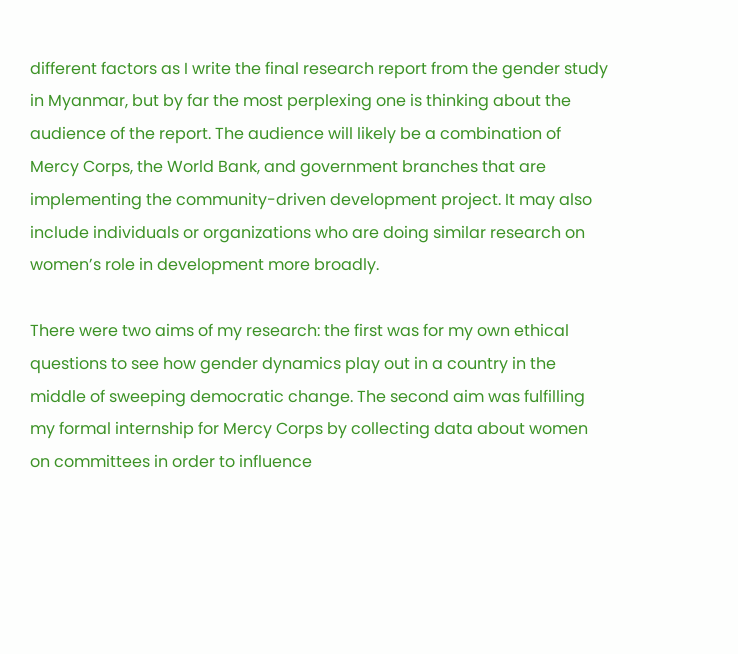different factors as I write the final research report from the gender study in Myanmar, but by far the most perplexing one is thinking about the audience of the report. The audience will likely be a combination of Mercy Corps, the World Bank, and government branches that are implementing the community-driven development project. It may also include individuals or organizations who are doing similar research on women’s role in development more broadly.

There were two aims of my research: the first was for my own ethical questions to see how gender dynamics play out in a country in the middle of sweeping democratic change. The second aim was fulfilling my formal internship for Mercy Corps by collecting data about women on committees in order to influence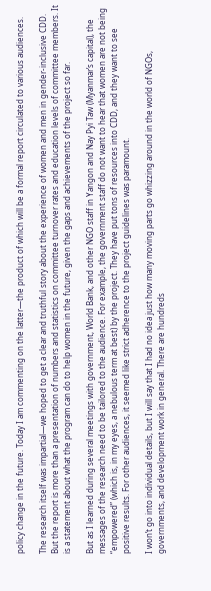policy change in the future. Today I am commenting on the latter—the product of which will be a formal report circulated to various audiences.

The research itself was impartial—we hoped to get a clear and truthful story about the experience of women and men in gender-inclusive CDD. But the report is more than a presentation of numbers and statistics on committee turnover rates and education levels of committee members. It is a statement about what the program can do to help women in the future, given the gaps and achievements of the project so far.

But as I learned during several meetings with government, World Bank, and other NGO staff in Yangon and Nay Pyi Taw (Myanmar’s capital), the messages of the research need to be tailored to the audience. For example, the government staff do not want to hear that women are not being “empowered” (which is, in my eyes, a nebulous term at best) by the project. They have put tons of resources into CDD, and they want to see positive results. For other audiences, it seemed like strict adherence to the project guidelines was paramount.

I won’t go into individual details, but I will say that I had no idea just how many moving parts go whizzing around in the world of NGOs, governments, and development work in general. There are hundreds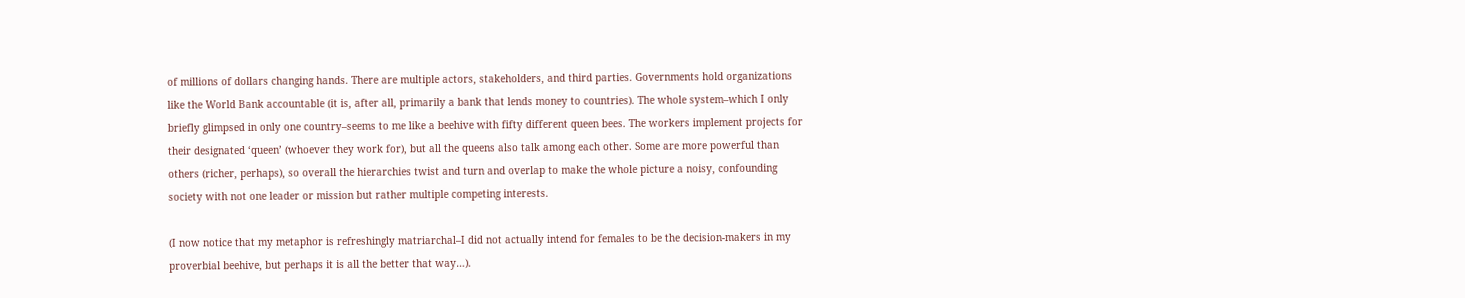of millions of dollars changing hands. There are multiple actors, stakeholders, and third parties. Governments hold organizations like the World Bank accountable (it is, after all, primarily a bank that lends money to countries). The whole system–which I only briefly glimpsed in only one country–seems to me like a beehive with fifty different queen bees. The workers implement projects for their designated ‘queen’ (whoever they work for), but all the queens also talk among each other. Some are more powerful than others (richer, perhaps), so overall the hierarchies twist and turn and overlap to make the whole picture a noisy, confounding society with not one leader or mission but rather multiple competing interests.

(I now notice that my metaphor is refreshingly matriarchal–I did not actually intend for females to be the decision-makers in my proverbial beehive, but perhaps it is all the better that way…).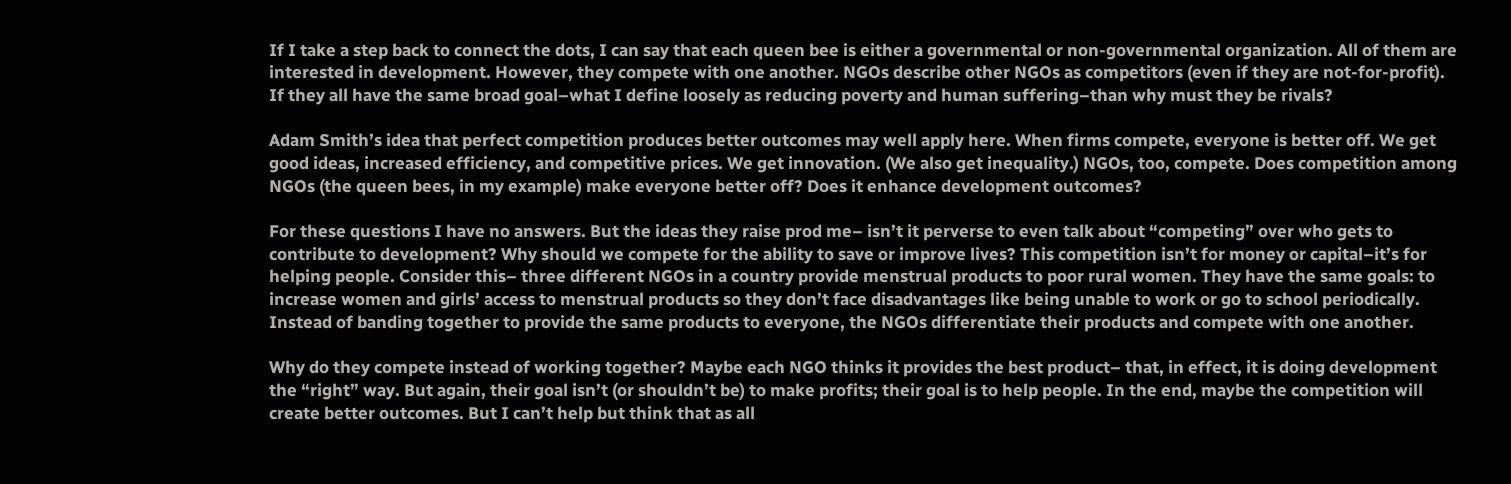If I take a step back to connect the dots, I can say that each queen bee is either a governmental or non-governmental organization. All of them are interested in development. However, they compete with one another. NGOs describe other NGOs as competitors (even if they are not-for-profit). If they all have the same broad goal–what I define loosely as reducing poverty and human suffering–than why must they be rivals?

Adam Smith’s idea that perfect competition produces better outcomes may well apply here. When firms compete, everyone is better off. We get good ideas, increased efficiency, and competitive prices. We get innovation. (We also get inequality.) NGOs, too, compete. Does competition among NGOs (the queen bees, in my example) make everyone better off? Does it enhance development outcomes?

For these questions I have no answers. But the ideas they raise prod me– isn’t it perverse to even talk about “competing” over who gets to contribute to development? Why should we compete for the ability to save or improve lives? This competition isn’t for money or capital–it’s for helping people. Consider this– three different NGOs in a country provide menstrual products to poor rural women. They have the same goals: to increase women and girls’ access to menstrual products so they don’t face disadvantages like being unable to work or go to school periodically. Instead of banding together to provide the same products to everyone, the NGOs differentiate their products and compete with one another.

Why do they compete instead of working together? Maybe each NGO thinks it provides the best product– that, in effect, it is doing development the “right” way. But again, their goal isn’t (or shouldn’t be) to make profits; their goal is to help people. In the end, maybe the competition will create better outcomes. But I can’t help but think that as all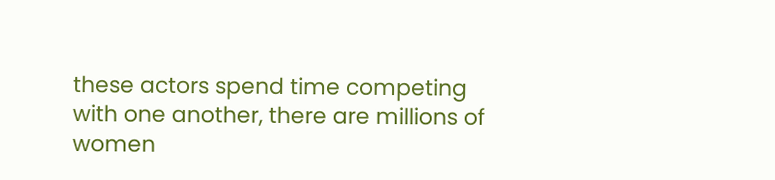these actors spend time competing with one another, there are millions of women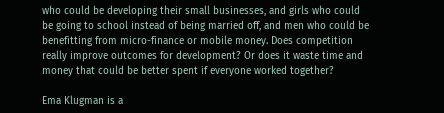who could be developing their small businesses, and girls who could be going to school instead of being married off, and men who could be benefitting from micro-finance or mobile money. Does competition really improve outcomes for development? Or does it waste time and money that could be better spent if everyone worked together?

Ema Klugman is a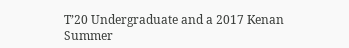T’20 Undergraduate and a 2017 Kenan Summer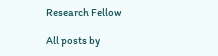Research Fellow

All posts by